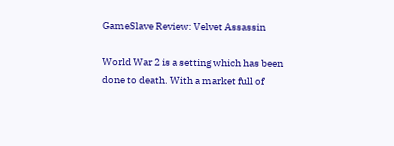GameSlave Review: Velvet Assassin

World War 2 is a setting which has been done to death. With a market full of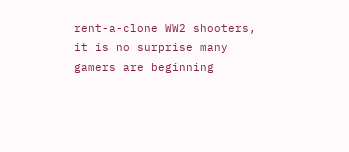rent-a-clone WW2 shooters, it is no surprise many gamers are beginning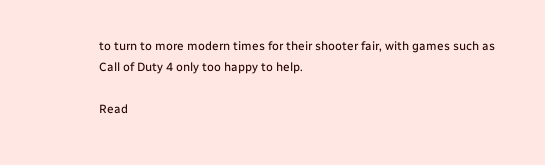to turn to more modern times for their shooter fair, with games such as Call of Duty 4 only too happy to help.

Read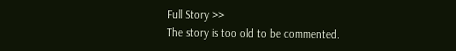Full Story >>
The story is too old to be commented.